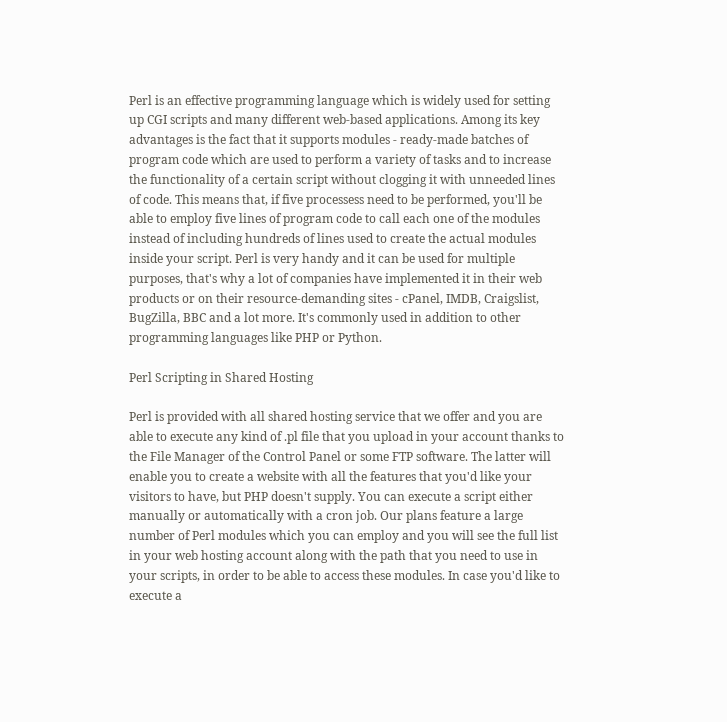Perl is an effective programming language which is widely used for setting up CGI scripts and many different web-based applications. Among its key advantages is the fact that it supports modules - ready-made batches of program code which are used to perform a variety of tasks and to increase the functionality of a certain script without clogging it with unneeded lines of code. This means that, if five processess need to be performed, you'll be able to employ five lines of program code to call each one of the modules instead of including hundreds of lines used to create the actual modules inside your script. Perl is very handy and it can be used for multiple purposes, that's why a lot of companies have implemented it in their web products or on their resource-demanding sites - cPanel, IMDB, Craigslist, BugZilla, BBC and a lot more. It's commonly used in addition to other programming languages like PHP or Python.

Perl Scripting in Shared Hosting

Perl is provided with all shared hosting service that we offer and you are able to execute any kind of .pl file that you upload in your account thanks to the File Manager of the Control Panel or some FTP software. The latter will enable you to create a website with all the features that you'd like your visitors to have, but PHP doesn't supply. You can execute a script either manually or automatically with a cron job. Our plans feature a large number of Perl modules which you can employ and you will see the full list in your web hosting account along with the path that you need to use in your scripts, in order to be able to access these modules. In case you'd like to execute a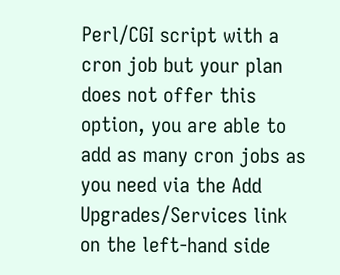Perl/CGI script with a cron job but your plan does not offer this option, you are able to add as many cron jobs as you need via the Add Upgrades/Services link on the left-hand side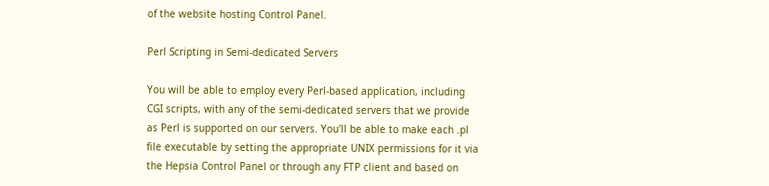of the website hosting Control Panel.

Perl Scripting in Semi-dedicated Servers

You will be able to employ every Perl-based application, including CGI scripts, with any of the semi-dedicated servers that we provide as Perl is supported on our servers. You'll be able to make each .pl file executable by setting the appropriate UNIX permissions for it via the Hepsia Control Panel or through any FTP client and based on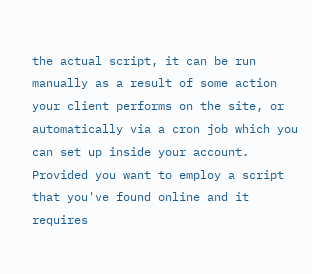the actual script, it can be run manually as a result of some action your client performs on the site, or automatically via a cron job which you can set up inside your account. Provided you want to employ a script that you've found online and it requires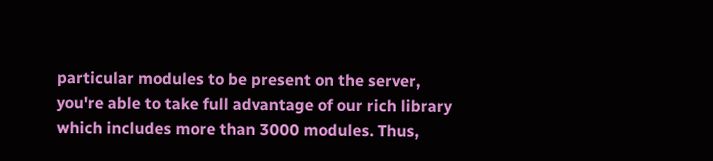particular modules to be present on the server, you're able to take full advantage of our rich library which includes more than 3000 modules. Thus,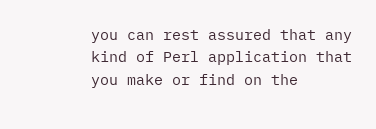you can rest assured that any kind of Perl application that you make or find on the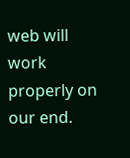web will work properly on our end.